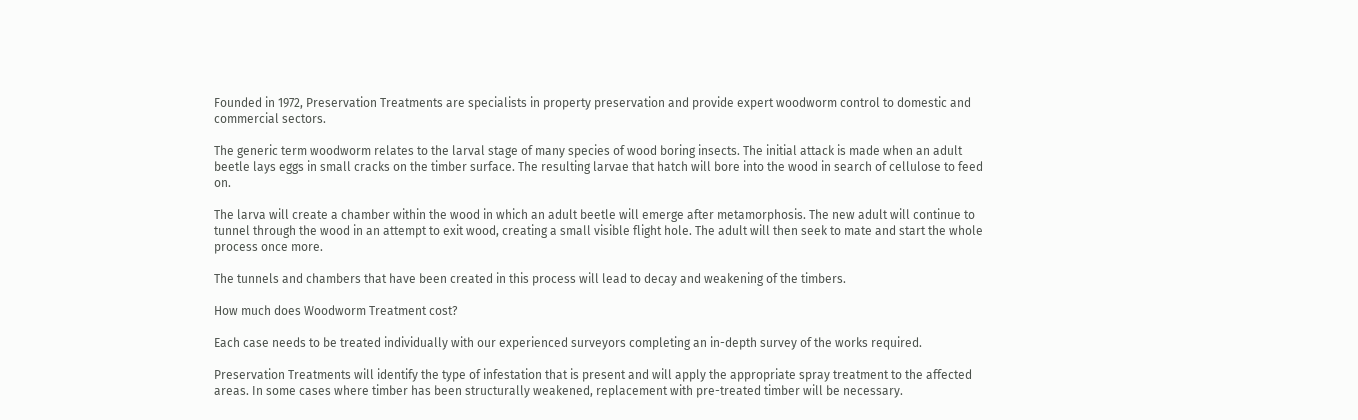Founded in 1972, Preservation Treatments are specialists in property preservation and provide expert woodworm control to domestic and commercial sectors.

The generic term woodworm relates to the larval stage of many species of wood boring insects. The initial attack is made when an adult beetle lays eggs in small cracks on the timber surface. The resulting larvae that hatch will bore into the wood in search of cellulose to feed on.

The larva will create a chamber within the wood in which an adult beetle will emerge after metamorphosis. The new adult will continue to tunnel through the wood in an attempt to exit wood, creating a small visible flight hole. The adult will then seek to mate and start the whole process once more.

The tunnels and chambers that have been created in this process will lead to decay and weakening of the timbers.

How much does Woodworm Treatment cost?

Each case needs to be treated individually with our experienced surveyors completing an in-depth survey of the works required.

Preservation Treatments will identify the type of infestation that is present and will apply the appropriate spray treatment to the affected areas. In some cases where timber has been structurally weakened, replacement with pre-treated timber will be necessary.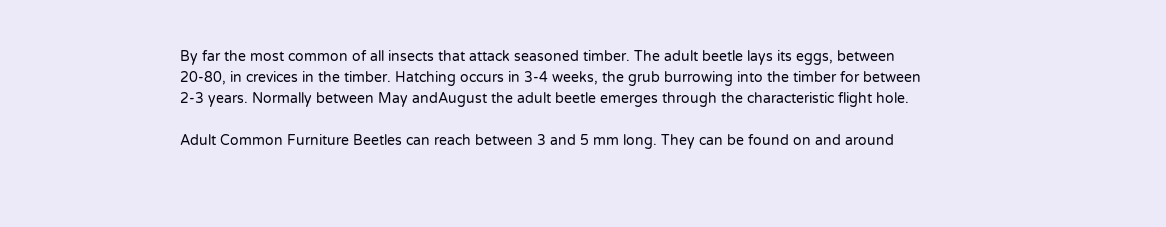By far the most common of all insects that attack seasoned timber. The adult beetle lays its eggs, between 20-80, in crevices in the timber. Hatching occurs in 3-4 weeks, the grub burrowing into the timber for between 2-3 years. Normally between May andAugust the adult beetle emerges through the characteristic flight hole.

Adult Common Furniture Beetles can reach between 3 and 5 mm long. They can be found on and around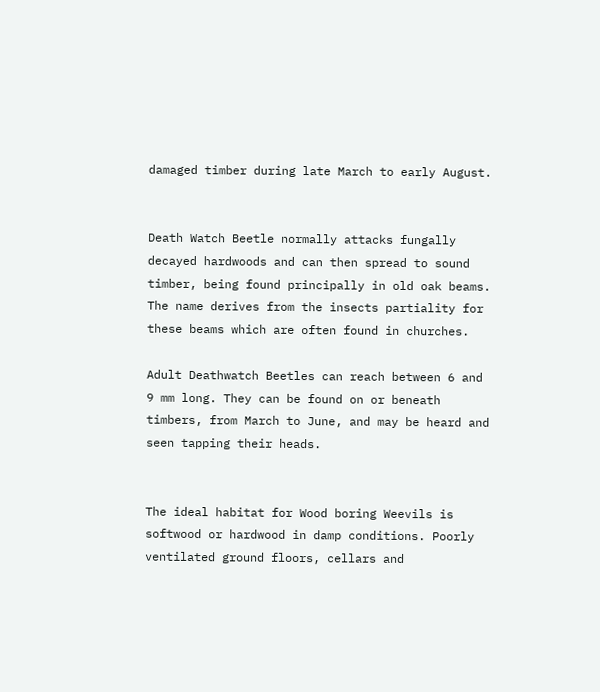damaged timber during late March to early August.


Death Watch Beetle normally attacks fungally decayed hardwoods and can then spread to sound timber, being found principally in old oak beams. The name derives from the insects partiality for these beams which are often found in churches.

Adult Deathwatch Beetles can reach between 6 and 9 mm long. They can be found on or beneath timbers, from March to June, and may be heard and seen tapping their heads.


The ideal habitat for Wood boring Weevils is softwood or hardwood in damp conditions. Poorly ventilated ground floors, cellars and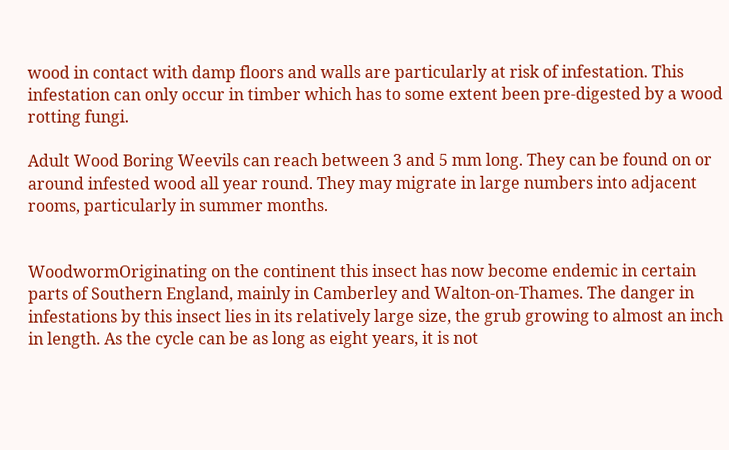wood in contact with damp floors and walls are particularly at risk of infestation. This infestation can only occur in timber which has to some extent been pre-digested by a wood rotting fungi.

Adult Wood Boring Weevils can reach between 3 and 5 mm long. They can be found on or around infested wood all year round. They may migrate in large numbers into adjacent rooms, particularly in summer months.


WoodwormOriginating on the continent this insect has now become endemic in certain parts of Southern England, mainly in Camberley and Walton-on-Thames. The danger in infestations by this insect lies in its relatively large size, the grub growing to almost an inch in length. As the cycle can be as long as eight years, it is not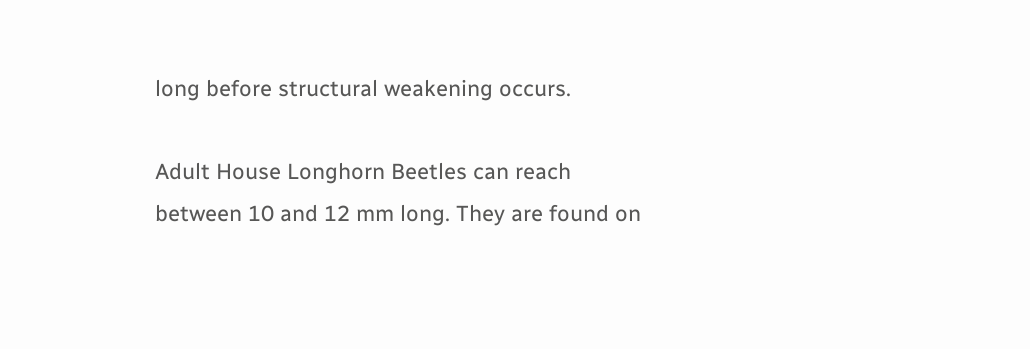long before structural weakening occurs.

Adult House Longhorn Beetles can reach between 10 and 12 mm long. They are found on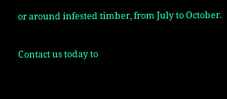or around infested timber, from July to October.

Contact us today to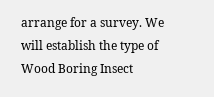arrange for a survey. We will establish the type of Wood Boring Insect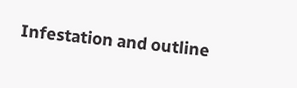Infestation and outline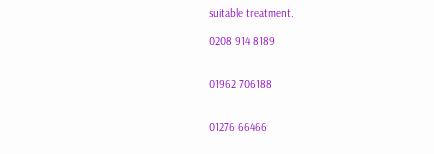suitable treatment.

0208 914 8189


01962 706188


01276 66466